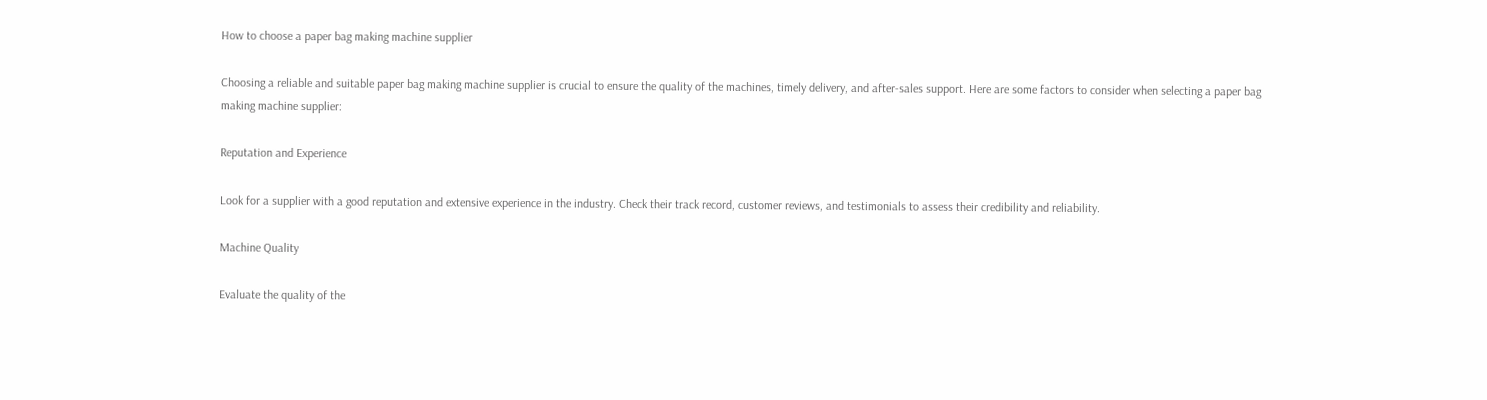How to choose a paper bag making machine supplier

Choosing a reliable and suitable paper bag making machine supplier is crucial to ensure the quality of the machines, timely delivery, and after-sales support. Here are some factors to consider when selecting a paper bag making machine supplier:

Reputation and Experience

Look for a supplier with a good reputation and extensive experience in the industry. Check their track record, customer reviews, and testimonials to assess their credibility and reliability.

Machine Quality

Evaluate the quality of the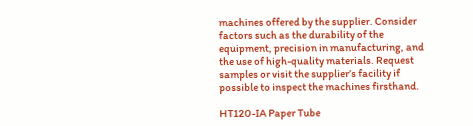machines offered by the supplier. Consider factors such as the durability of the equipment, precision in manufacturing, and the use of high-quality materials. Request samples or visit the supplier’s facility if possible to inspect the machines firsthand.

HT120-IA Paper Tube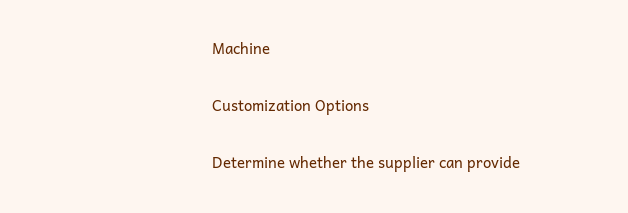Machine

Customization Options

Determine whether the supplier can provide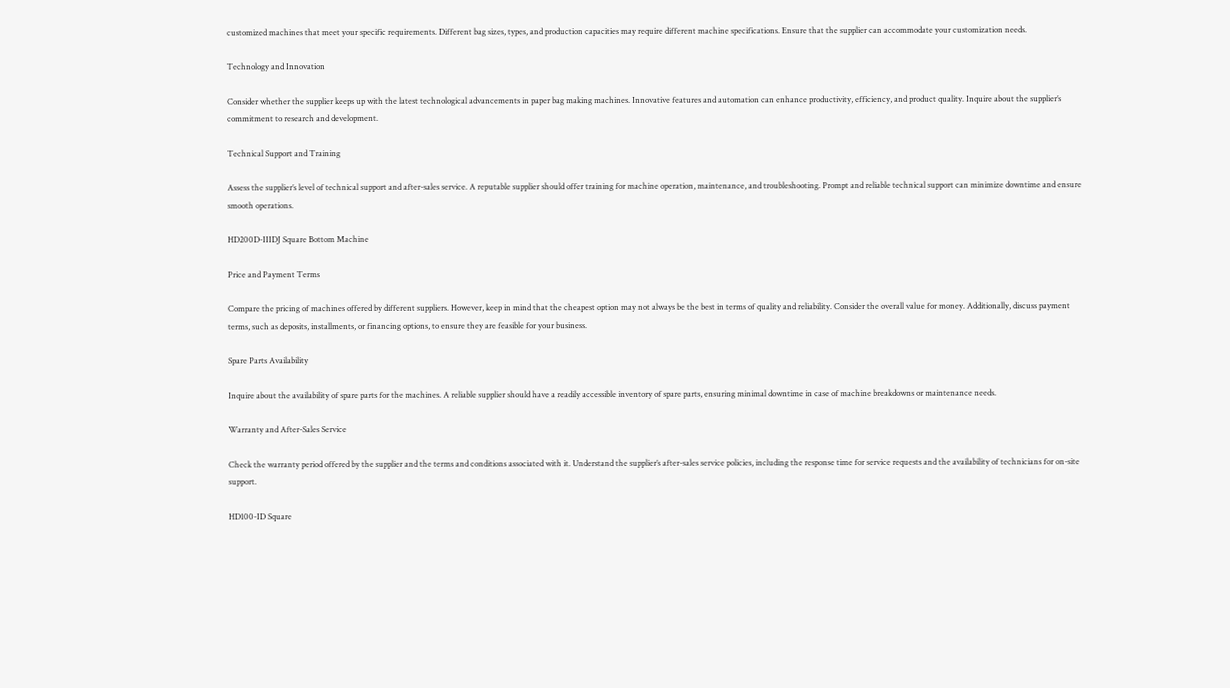customized machines that meet your specific requirements. Different bag sizes, types, and production capacities may require different machine specifications. Ensure that the supplier can accommodate your customization needs.

Technology and Innovation

Consider whether the supplier keeps up with the latest technological advancements in paper bag making machines. Innovative features and automation can enhance productivity, efficiency, and product quality. Inquire about the supplier’s commitment to research and development.

Technical Support and Training

Assess the supplier’s level of technical support and after-sales service. A reputable supplier should offer training for machine operation, maintenance, and troubleshooting. Prompt and reliable technical support can minimize downtime and ensure smooth operations.

HD200D-IIIDJ Square Bottom Machine

Price and Payment Terms

Compare the pricing of machines offered by different suppliers. However, keep in mind that the cheapest option may not always be the best in terms of quality and reliability. Consider the overall value for money. Additionally, discuss payment terms, such as deposits, installments, or financing options, to ensure they are feasible for your business.

Spare Parts Availability

Inquire about the availability of spare parts for the machines. A reliable supplier should have a readily accessible inventory of spare parts, ensuring minimal downtime in case of machine breakdowns or maintenance needs.

Warranty and After-Sales Service

Check the warranty period offered by the supplier and the terms and conditions associated with it. Understand the supplier’s after-sales service policies, including the response time for service requests and the availability of technicians for on-site support.

HD100-ID Square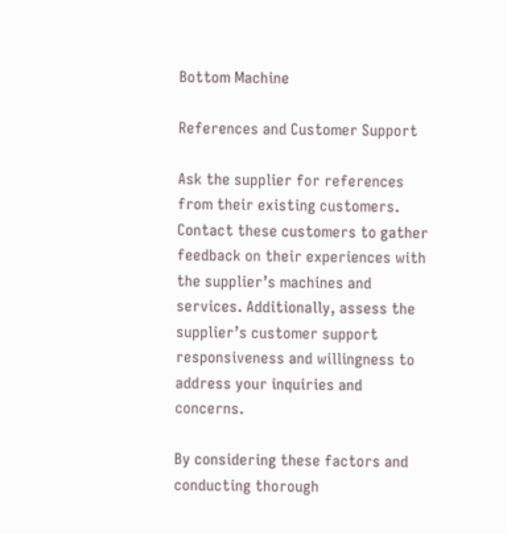Bottom Machine

References and Customer Support

Ask the supplier for references from their existing customers. Contact these customers to gather feedback on their experiences with the supplier’s machines and services. Additionally, assess the supplier’s customer support responsiveness and willingness to address your inquiries and concerns.

By considering these factors and conducting thorough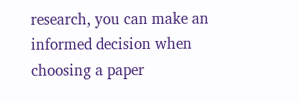research, you can make an informed decision when choosing a paper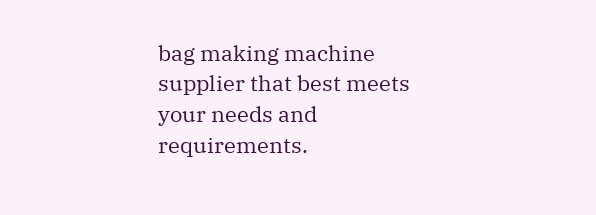bag making machine supplier that best meets your needs and requirements.